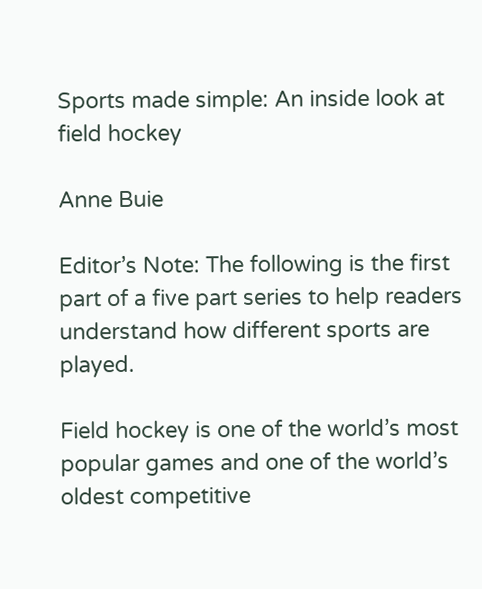Sports made simple: An inside look at field hockey

Anne Buie

Editor’s Note: The following is the first part of a five part series to help readers understand how different sports are played.

Field hockey is one of the world’s most popular games and one of the world’s oldest competitive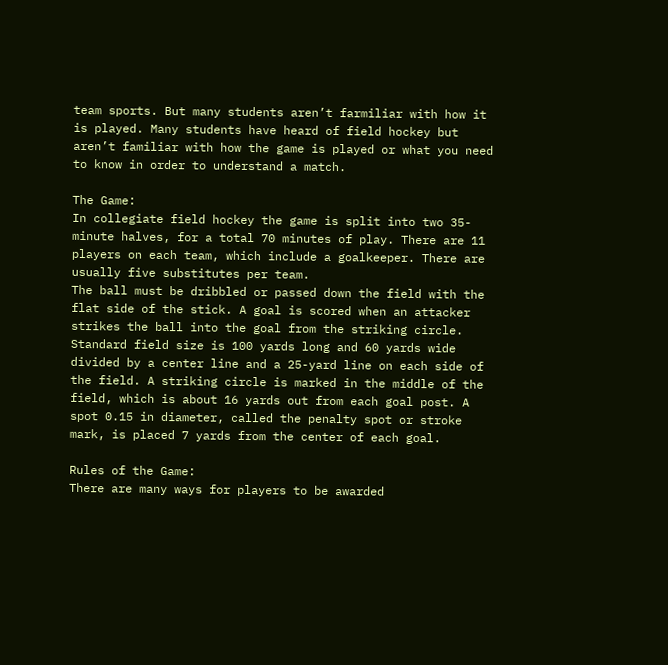team sports. But many students aren’t farmiliar with how it is played. Many students have heard of field hockey but aren’t familiar with how the game is played or what you need to know in order to understand a match.

The Game:
In collegiate field hockey the game is split into two 35-minute halves, for a total 70 minutes of play. There are 11 players on each team, which include a goalkeeper. There are usually five substitutes per team.
The ball must be dribbled or passed down the field with the flat side of the stick. A goal is scored when an attacker strikes the ball into the goal from the striking circle.
Standard field size is 100 yards long and 60 yards wide divided by a center line and a 25-yard line on each side of the field. A striking circle is marked in the middle of the field, which is about 16 yards out from each goal post. A spot 0.15 in diameter, called the penalty spot or stroke mark, is placed 7 yards from the center of each goal.

Rules of the Game:
There are many ways for players to be awarded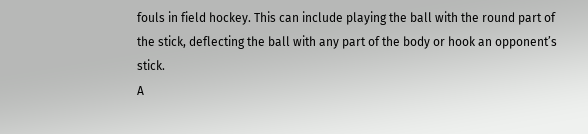fouls in field hockey. This can include playing the ball with the round part of the stick, deflecting the ball with any part of the body or hook an opponent’s stick.
A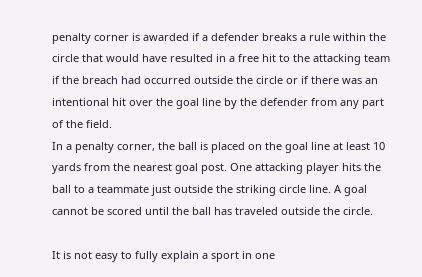penalty corner is awarded if a defender breaks a rule within the circle that would have resulted in a free hit to the attacking team if the breach had occurred outside the circle or if there was an intentional hit over the goal line by the defender from any part of the field.
In a penalty corner, the ball is placed on the goal line at least 10 yards from the nearest goal post. One attacking player hits the ball to a teammate just outside the striking circle line. A goal cannot be scored until the ball has traveled outside the circle.

It is not easy to fully explain a sport in one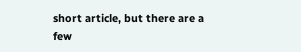short article, but there are a few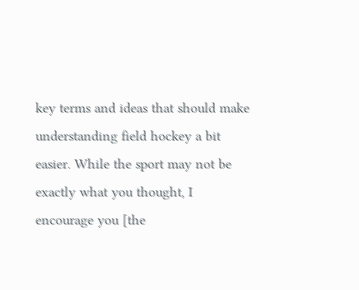key terms and ideas that should make understanding field hockey a bit easier. While the sport may not be exactly what you thought, I encourage you [the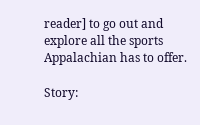reader] to go out and explore all the sports Appalachian has to offer.

Story: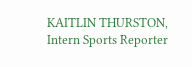KAITLIN THURSTON, Intern Sports Reporter